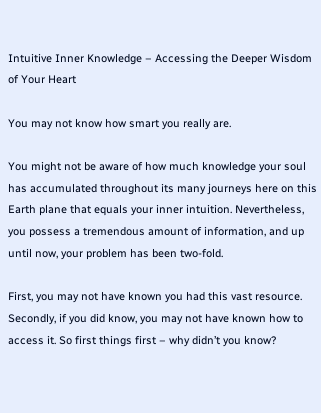Intuitive Inner Knowledge – Accessing the Deeper Wisdom of Your Heart

You may not know how smart you really are.

You might not be aware of how much knowledge your soul has accumulated throughout its many journeys here on this Earth plane that equals your inner intuition. Nevertheless, you possess a tremendous amount of information, and up until now, your problem has been two-fold.

First, you may not have known you had this vast resource. Secondly, if you did know, you may not have known how to access it. So first things first – why didn’t you know?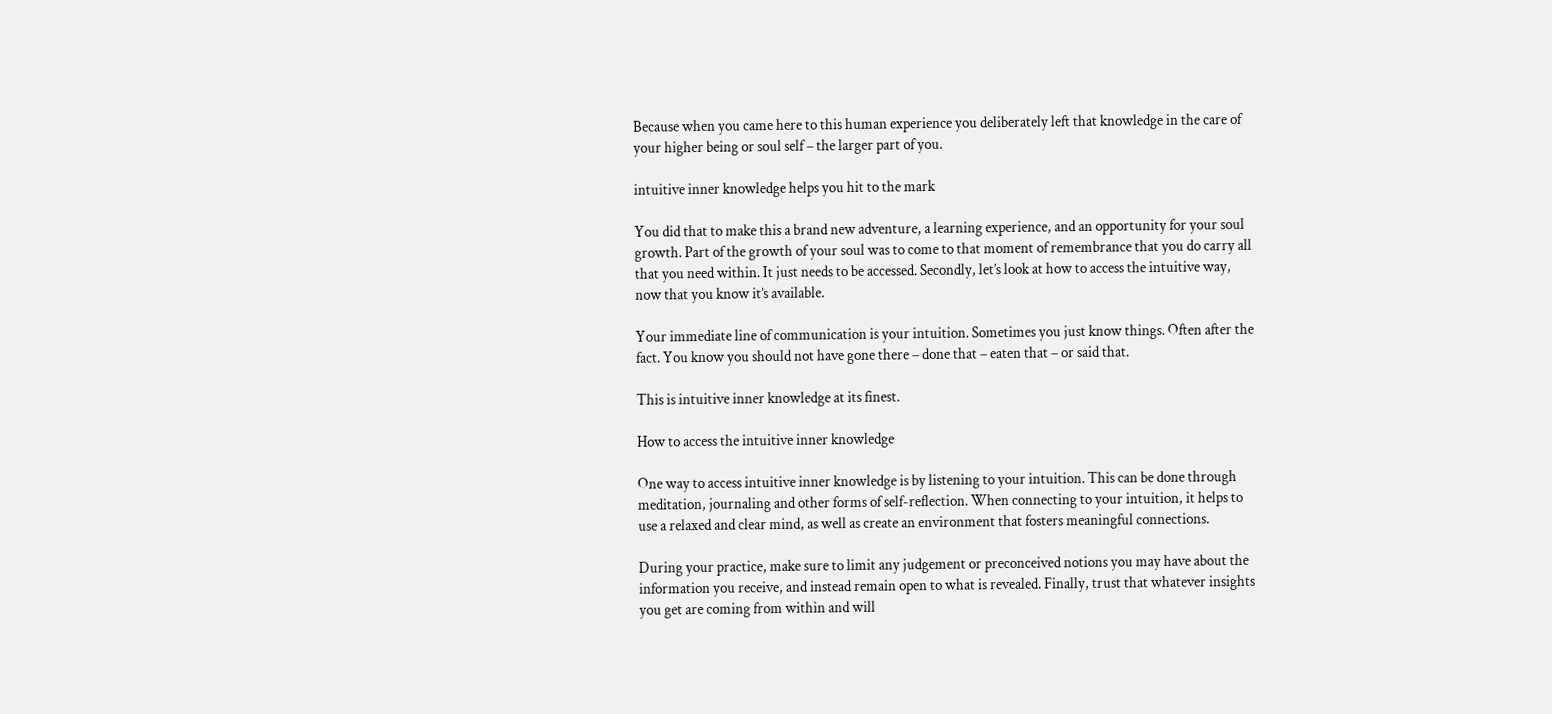Because when you came here to this human experience you deliberately left that knowledge in the care of your higher being or soul self – the larger part of you.

intuitive inner knowledge helps you hit to the mark

You did that to make this a brand new adventure, a learning experience, and an opportunity for your soul growth. Part of the growth of your soul was to come to that moment of remembrance that you do carry all that you need within. It just needs to be accessed. Secondly, let’s look at how to access the intuitive way, now that you know it’s available.

Your immediate line of communication is your intuition. Sometimes you just know things. Often after the fact. You know you should not have gone there – done that – eaten that – or said that.

This is intuitive inner knowledge at its finest.

How to access the intuitive inner knowledge

One way to access intuitive inner knowledge is by listening to your intuition. This can be done through meditation, journaling and other forms of self-reflection. When connecting to your intuition, it helps to use a relaxed and clear mind, as well as create an environment that fosters meaningful connections.

During your practice, make sure to limit any judgement or preconceived notions you may have about the information you receive, and instead remain open to what is revealed. Finally, trust that whatever insights you get are coming from within and will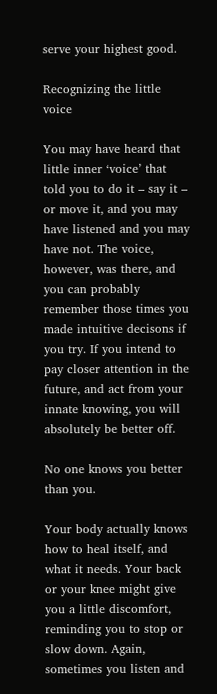serve your highest good.

Recognizing the little voice

You may have heard that little inner ‘voice’ that told you to do it – say it – or move it, and you may have listened and you may have not. The voice, however, was there, and you can probably remember those times you made intuitive decisons if you try. If you intend to pay closer attention in the future, and act from your innate knowing, you will absolutely be better off.

No one knows you better than you.

Your body actually knows how to heal itself, and what it needs. Your back or your knee might give you a little discomfort, reminding you to stop or slow down. Again, sometimes you listen and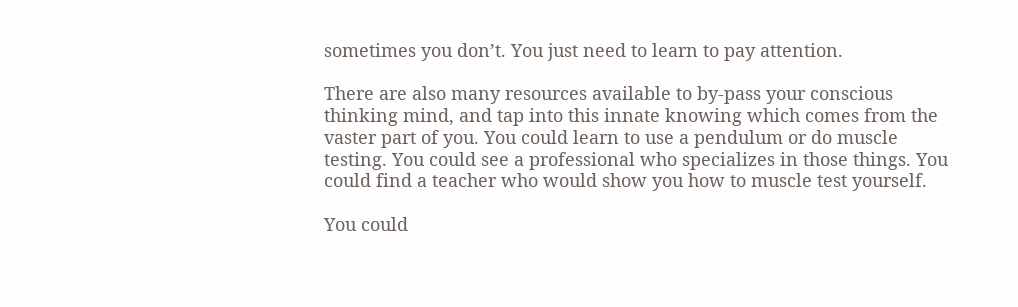sometimes you don’t. You just need to learn to pay attention.

There are also many resources available to by-pass your conscious thinking mind, and tap into this innate knowing which comes from the vaster part of you. You could learn to use a pendulum or do muscle testing. You could see a professional who specializes in those things. You could find a teacher who would show you how to muscle test yourself.

You could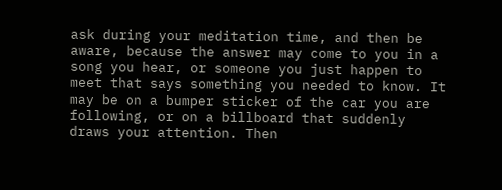ask during your meditation time, and then be aware, because the answer may come to you in a song you hear, or someone you just happen to meet that says something you needed to know. It may be on a bumper sticker of the car you are following, or on a billboard that suddenly draws your attention. Then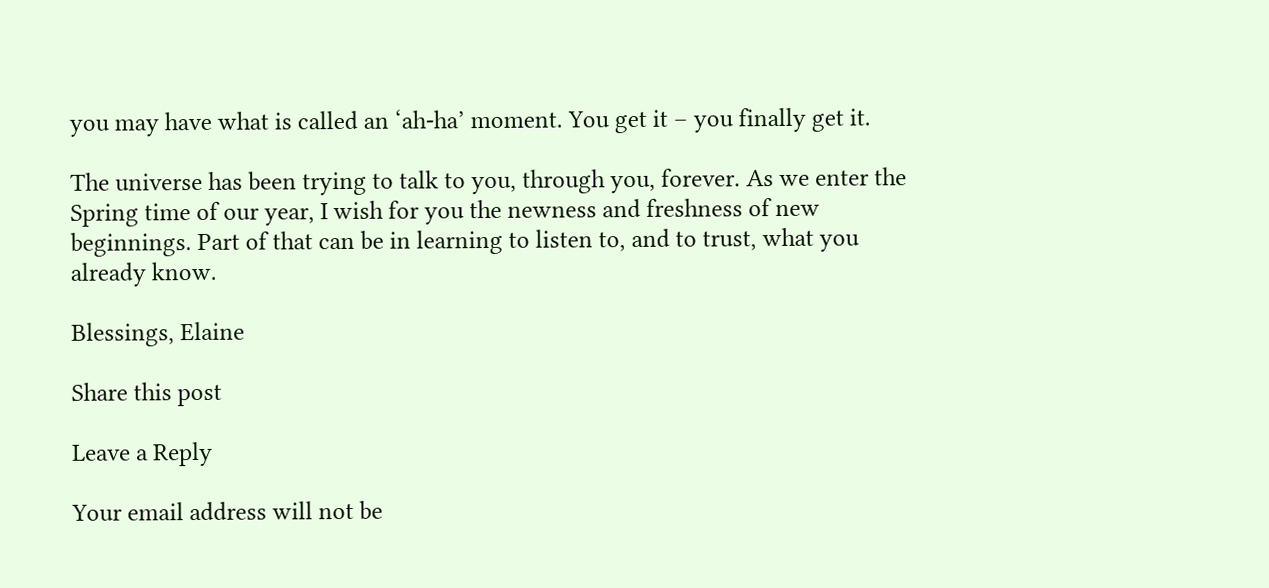you may have what is called an ‘ah-ha’ moment. You get it – you finally get it.

The universe has been trying to talk to you, through you, forever. As we enter the Spring time of our year, I wish for you the newness and freshness of new beginnings. Part of that can be in learning to listen to, and to trust, what you already know.

Blessings, Elaine

Share this post

Leave a Reply

Your email address will not be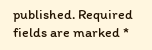published. Required fields are marked *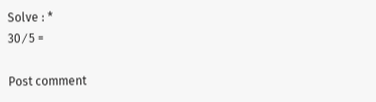Solve : *
30 ⁄ 5 =

Post comment